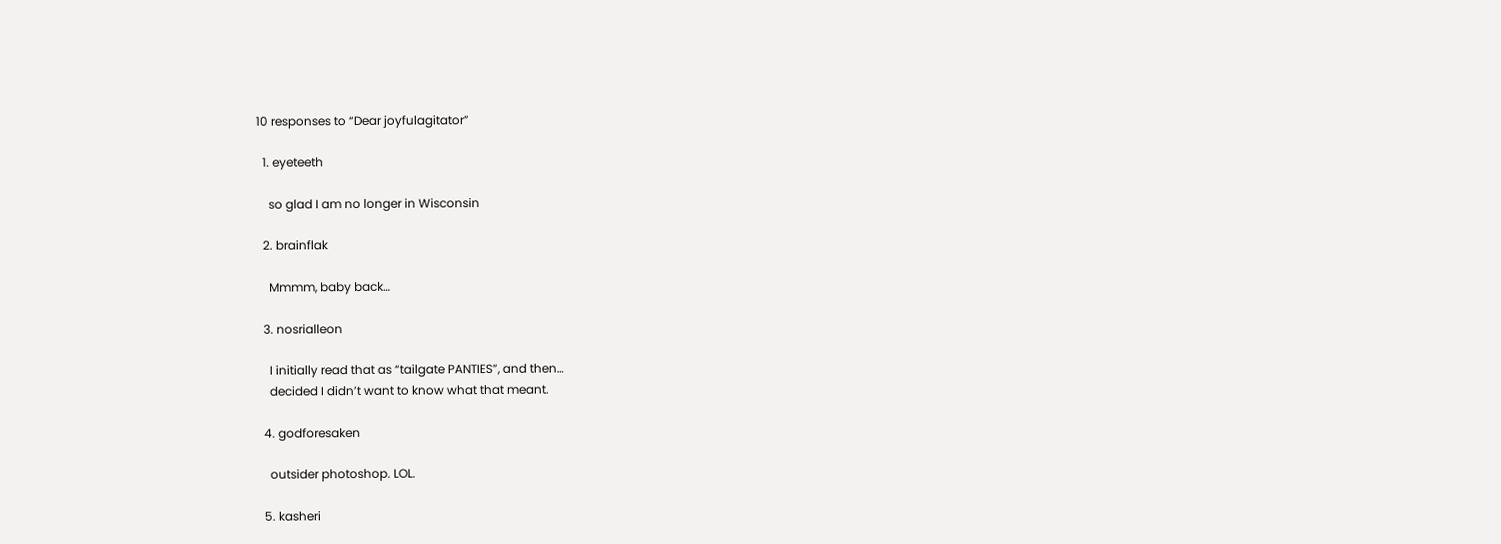10 responses to “Dear joyfulagitator”

  1. eyeteeth

    so glad I am no longer in Wisconsin

  2. brainflak

    Mmmm, baby back…

  3. nosrialleon

    I initially read that as “tailgate PANTIES”, and then…
    decided I didn’t want to know what that meant.

  4. godforesaken

    outsider photoshop. LOL.

  5. kasheri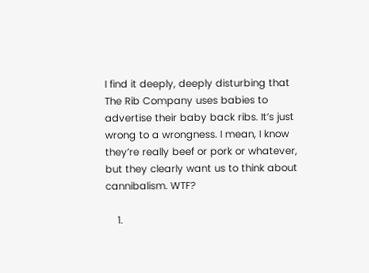I find it deeply, deeply disturbing that The Rib Company uses babies to advertise their baby back ribs. It’s just wrong to a wrongness. I mean, I know they’re really beef or pork or whatever, but they clearly want us to think about cannibalism. WTF?

    1.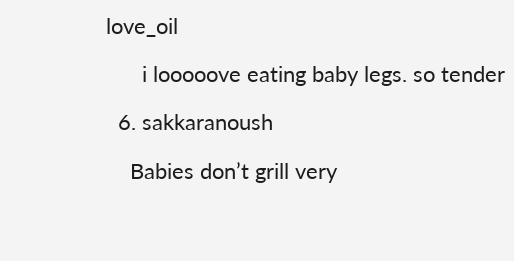love_oil

      i looooove eating baby legs. so tender

  6. sakkaranoush

    Babies don’t grill very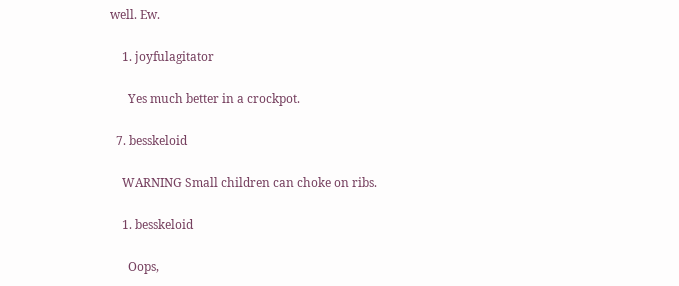well. Ew.

    1. joyfulagitator

      Yes much better in a crockpot.

  7. besskeloid

    WARNING Small children can choke on ribs.

    1. besskeloid

      Oops,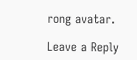rong avatar.

Leave a Reply